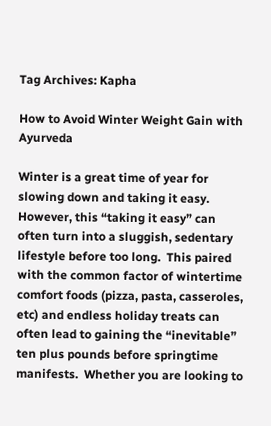Tag Archives: Kapha

How to Avoid Winter Weight Gain with Ayurveda

Winter is a great time of year for slowing down and taking it easy.  However, this “taking it easy” can often turn into a sluggish, sedentary lifestyle before too long.  This paired with the common factor of wintertime comfort foods (pizza, pasta, casseroles, etc) and endless holiday treats can often lead to gaining the “inevitable” ten plus pounds before springtime manifests.  Whether you are looking to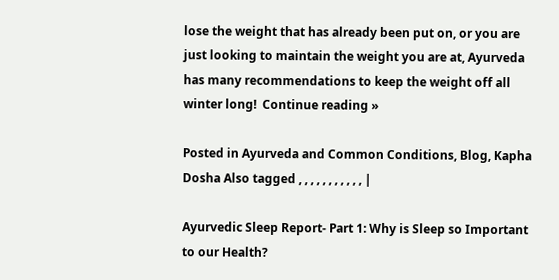lose the weight that has already been put on, or you are just looking to maintain the weight you are at, Ayurveda has many recommendations to keep the weight off all winter long!  Continue reading »

Posted in Ayurveda and Common Conditions, Blog, Kapha Dosha Also tagged , , , , , , , , , , , |

Ayurvedic Sleep Report- Part 1: Why is Sleep so Important to our Health?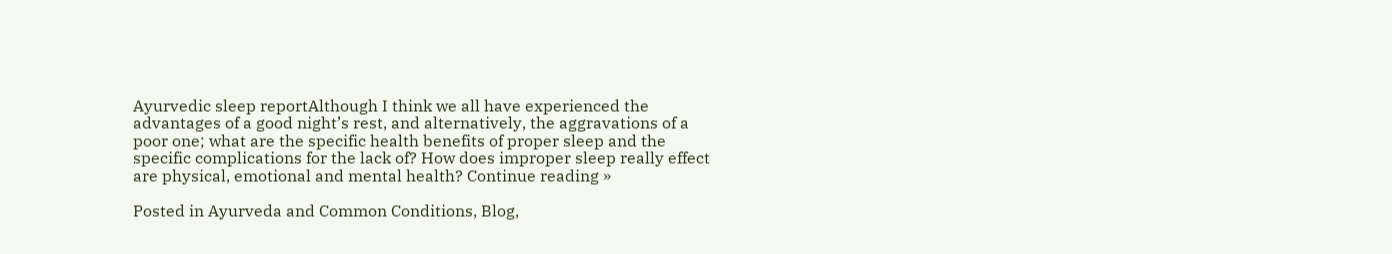Ayurvedic sleep reportAlthough I think we all have experienced the advantages of a good night’s rest, and alternatively, the aggravations of a poor one; what are the specific health benefits of proper sleep and the specific complications for the lack of? How does improper sleep really effect are physical, emotional and mental health? Continue reading »

Posted in Ayurveda and Common Conditions, Blog,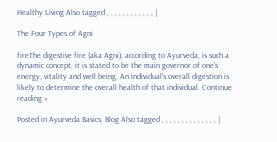Healthy Living Also tagged , , , , , , , , , , , , |

The Four Types of Agni

fireThe digestive fire (aka Agni), according to Ayurveda, is such a dynamic concept, it is stated to be the main governor of one’s energy, vitality and well being. An individual’s overall digestion is likely to determine the overall health of that individual. Continue reading »

Posted in Ayurveda Basics, Blog Also tagged , , , , , , , , , , , , , , |